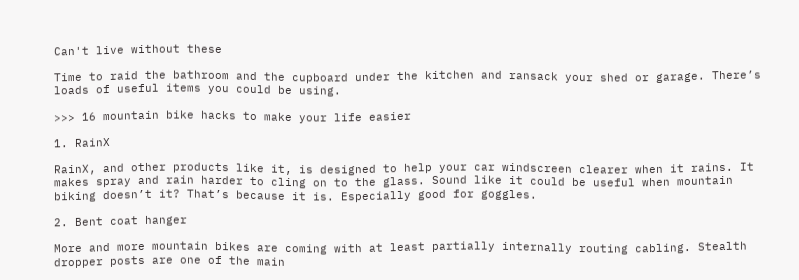Can't live without these

Time to raid the bathroom and the cupboard under the kitchen and ransack your shed or garage. There’s loads of useful items you could be using.

>>> 16 mountain bike hacks to make your life easier

1. RainX

RainX, and other products like it, is designed to help your car windscreen clearer when it rains. It makes spray and rain harder to cling on to the glass. Sound like it could be useful when mountain biking doesn’t it? That’s because it is. Especially good for goggles.

2. Bent coat hanger

More and more mountain bikes are coming with at least partially internally routing cabling. Stealth dropper posts are one of the main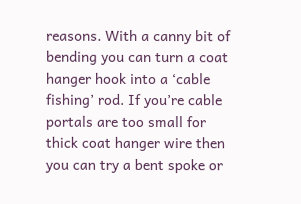reasons. With a canny bit of bending you can turn a coat hanger hook into a ‘cable fishing’ rod. If you’re cable portals are too small for thick coat hanger wire then you can try a bent spoke or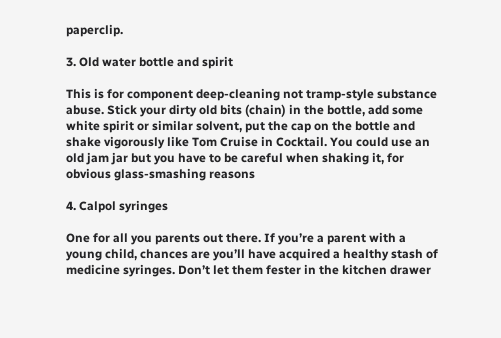paperclip.

3. Old water bottle and spirit

This is for component deep-cleaning not tramp-style substance abuse. Stick your dirty old bits (chain) in the bottle, add some white spirit or similar solvent, put the cap on the bottle and shake vigorously like Tom Cruise in Cocktail. You could use an old jam jar but you have to be careful when shaking it, for obvious glass-smashing reasons

4. Calpol syringes

One for all you parents out there. If you’re a parent with a young child, chances are you’ll have acquired a healthy stash of medicine syringes. Don’t let them fester in the kitchen drawer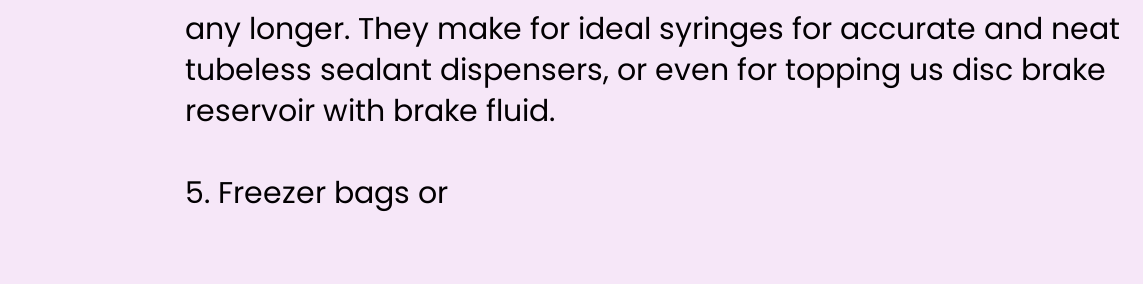any longer. They make for ideal syringes for accurate and neat tubeless sealant dispensers, or even for topping us disc brake reservoir with brake fluid.

5. Freezer bags or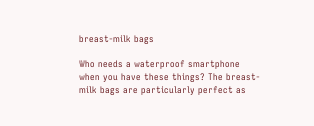breast-milk bags

Who needs a waterproof smartphone when you have these things? The breast-milk bags are particularly perfect as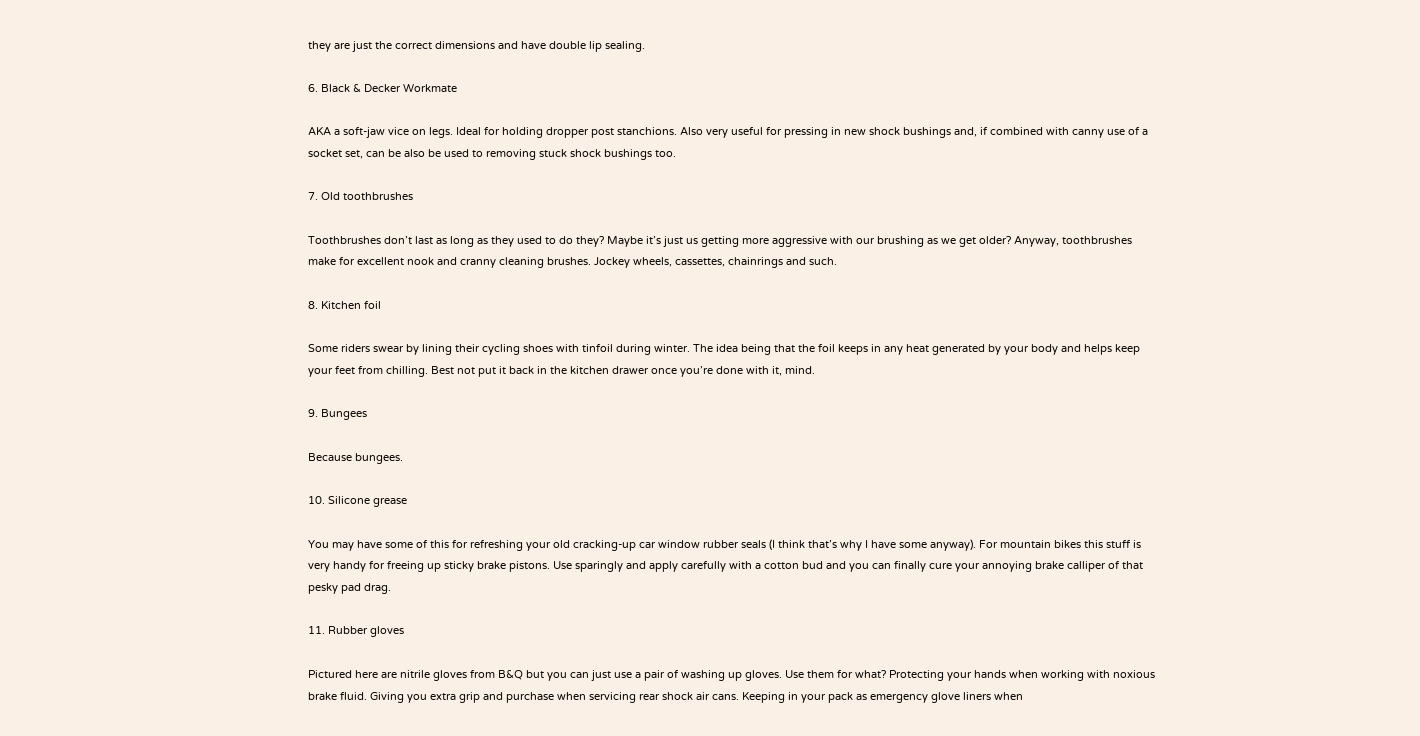they are just the correct dimensions and have double lip sealing.

6. Black & Decker Workmate

AKA a soft-jaw vice on legs. Ideal for holding dropper post stanchions. Also very useful for pressing in new shock bushings and, if combined with canny use of a socket set, can be also be used to removing stuck shock bushings too.

7. Old toothbrushes

Toothbrushes don’t last as long as they used to do they? Maybe it’s just us getting more aggressive with our brushing as we get older? Anyway, toothbrushes make for excellent nook and cranny cleaning brushes. Jockey wheels, cassettes, chainrings and such.

8. Kitchen foil

Some riders swear by lining their cycling shoes with tinfoil during winter. The idea being that the foil keeps in any heat generated by your body and helps keep your feet from chilling. Best not put it back in the kitchen drawer once you’re done with it, mind.

9. Bungees

Because bungees.

10. Silicone grease

You may have some of this for refreshing your old cracking-up car window rubber seals (I think that’s why I have some anyway). For mountain bikes this stuff is very handy for freeing up sticky brake pistons. Use sparingly and apply carefully with a cotton bud and you can finally cure your annoying brake calliper of that pesky pad drag.

11. Rubber gloves

Pictured here are nitrile gloves from B&Q but you can just use a pair of washing up gloves. Use them for what? Protecting your hands when working with noxious brake fluid. Giving you extra grip and purchase when servicing rear shock air cans. Keeping in your pack as emergency glove liners when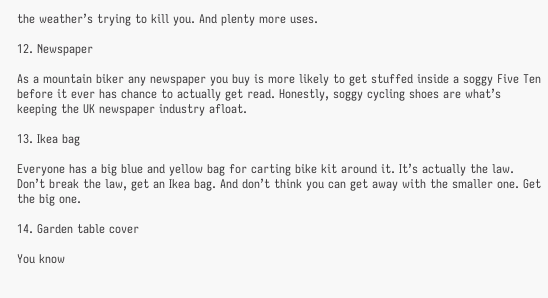the weather’s trying to kill you. And plenty more uses.

12. Newspaper

As a mountain biker any newspaper you buy is more likely to get stuffed inside a soggy Five Ten before it ever has chance to actually get read. Honestly, soggy cycling shoes are what’s keeping the UK newspaper industry afloat.

13. Ikea bag

Everyone has a big blue and yellow bag for carting bike kit around it. It’s actually the law. Don’t break the law, get an Ikea bag. And don’t think you can get away with the smaller one. Get the big one.

14. Garden table cover

You know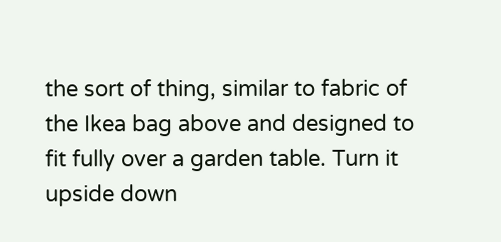the sort of thing, similar to fabric of the Ikea bag above and designed to fit fully over a garden table. Turn it upside down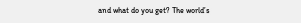and what do you get? The world’s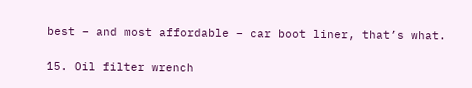best – and most affordable – car boot liner, that’s what.

15. Oil filter wrench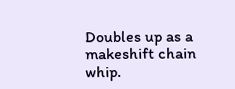Doubles up as a makeshift chain whip.